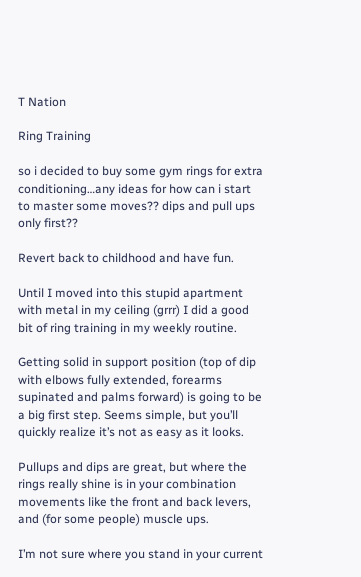T Nation

Ring Training

so i decided to buy some gym rings for extra conditioning…any ideas for how can i start to master some moves?? dips and pull ups only first??

Revert back to childhood and have fun.

Until I moved into this stupid apartment with metal in my ceiling (grrr) I did a good bit of ring training in my weekly routine.

Getting solid in support position (top of dip with elbows fully extended, forearms supinated and palms forward) is going to be a big first step. Seems simple, but you’ll quickly realize it’s not as easy as it looks.

Pullups and dips are great, but where the rings really shine is in your combination movements like the front and back levers, and (for some people) muscle ups.

I’m not sure where you stand in your current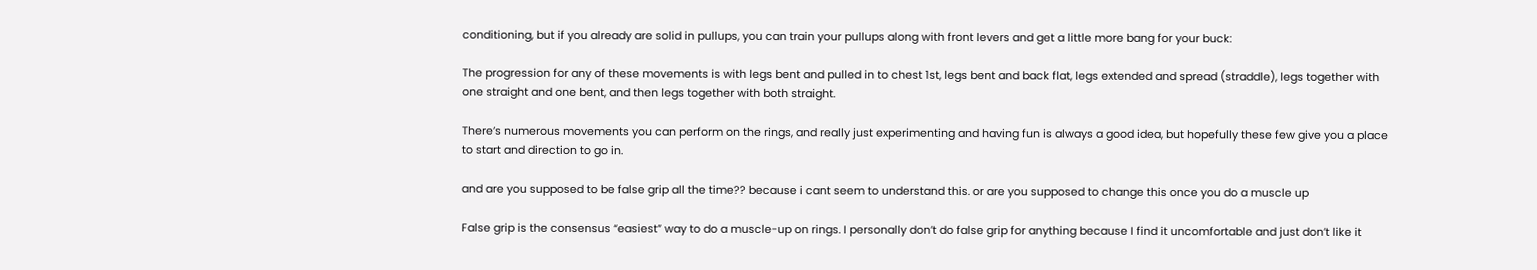conditioning, but if you already are solid in pullups, you can train your pullups along with front levers and get a little more bang for your buck:

The progression for any of these movements is with legs bent and pulled in to chest 1st, legs bent and back flat, legs extended and spread (straddle), legs together with one straight and one bent, and then legs together with both straight.

There’s numerous movements you can perform on the rings, and really just experimenting and having fun is always a good idea, but hopefully these few give you a place to start and direction to go in.

and are you supposed to be false grip all the time?? because i cant seem to understand this. or are you supposed to change this once you do a muscle up

False grip is the consensus “easiest” way to do a muscle-up on rings. I personally don’t do false grip for anything because I find it uncomfortable and just don’t like it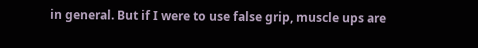in general. But if I were to use false grip, muscle ups are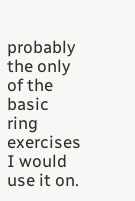probably the only of the basic ring exercises I would use it on.